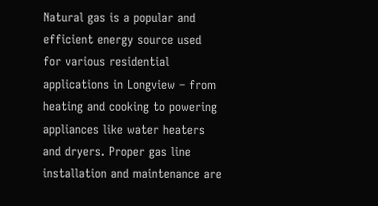Natural gas is a popular and efficient energy source used for various residential applications in Longview – from heating and cooking to powering appliances like water heaters and dryers. Proper gas line installation and maintenance are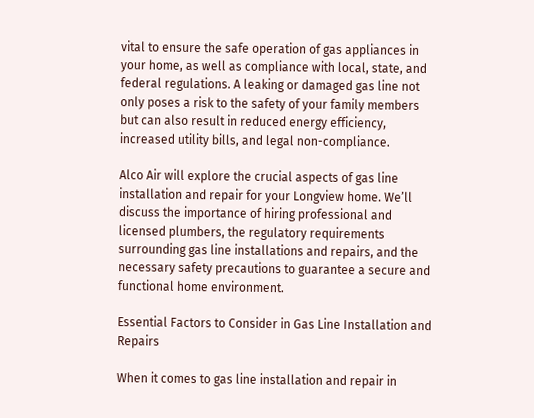vital to ensure the safe operation of gas appliances in your home, as well as compliance with local, state, and federal regulations. A leaking or damaged gas line not only poses a risk to the safety of your family members but can also result in reduced energy efficiency, increased utility bills, and legal non-compliance.

Alco Air will explore the crucial aspects of gas line installation and repair for your Longview home. We’ll discuss the importance of hiring professional and licensed plumbers, the regulatory requirements surrounding gas line installations and repairs, and the necessary safety precautions to guarantee a secure and functional home environment.

Essential Factors to Consider in Gas Line Installation and Repairs

When it comes to gas line installation and repair in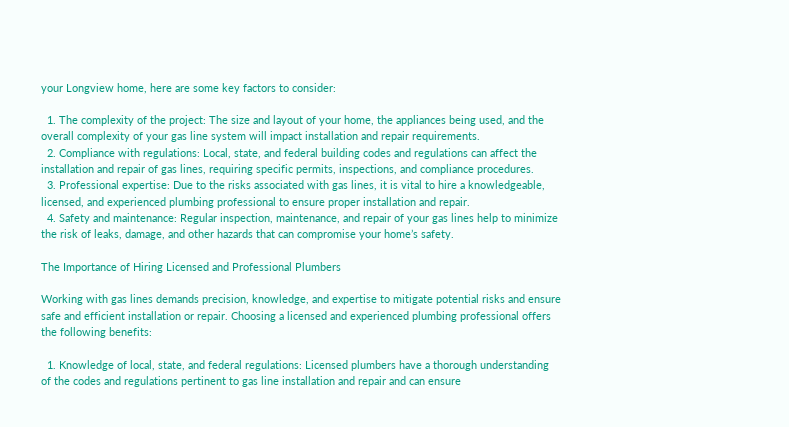your Longview home, here are some key factors to consider:

  1. The complexity of the project: The size and layout of your home, the appliances being used, and the overall complexity of your gas line system will impact installation and repair requirements.
  2. Compliance with regulations: Local, state, and federal building codes and regulations can affect the installation and repair of gas lines, requiring specific permits, inspections, and compliance procedures.
  3. Professional expertise: Due to the risks associated with gas lines, it is vital to hire a knowledgeable, licensed, and experienced plumbing professional to ensure proper installation and repair.
  4. Safety and maintenance: Regular inspection, maintenance, and repair of your gas lines help to minimize the risk of leaks, damage, and other hazards that can compromise your home’s safety.

The Importance of Hiring Licensed and Professional Plumbers

Working with gas lines demands precision, knowledge, and expertise to mitigate potential risks and ensure safe and efficient installation or repair. Choosing a licensed and experienced plumbing professional offers the following benefits:

  1. Knowledge of local, state, and federal regulations: Licensed plumbers have a thorough understanding of the codes and regulations pertinent to gas line installation and repair and can ensure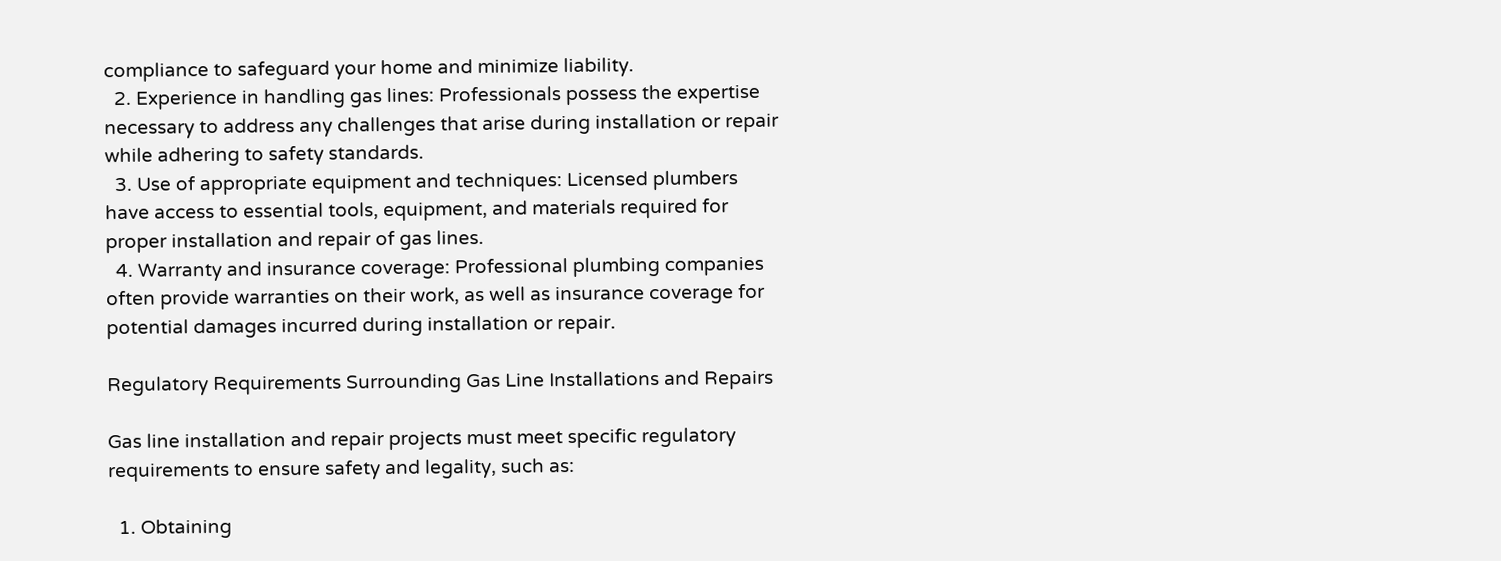compliance to safeguard your home and minimize liability.
  2. Experience in handling gas lines: Professionals possess the expertise necessary to address any challenges that arise during installation or repair while adhering to safety standards.
  3. Use of appropriate equipment and techniques: Licensed plumbers have access to essential tools, equipment, and materials required for proper installation and repair of gas lines.
  4. Warranty and insurance coverage: Professional plumbing companies often provide warranties on their work, as well as insurance coverage for potential damages incurred during installation or repair.

Regulatory Requirements Surrounding Gas Line Installations and Repairs

Gas line installation and repair projects must meet specific regulatory requirements to ensure safety and legality, such as:

  1. Obtaining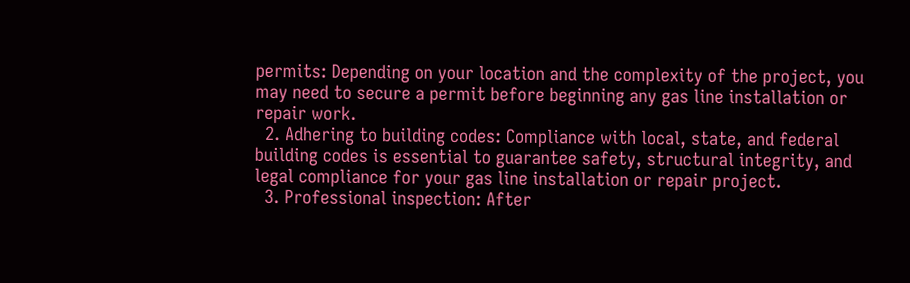permits: Depending on your location and the complexity of the project, you may need to secure a permit before beginning any gas line installation or repair work.
  2. Adhering to building codes: Compliance with local, state, and federal building codes is essential to guarantee safety, structural integrity, and legal compliance for your gas line installation or repair project.
  3. Professional inspection: After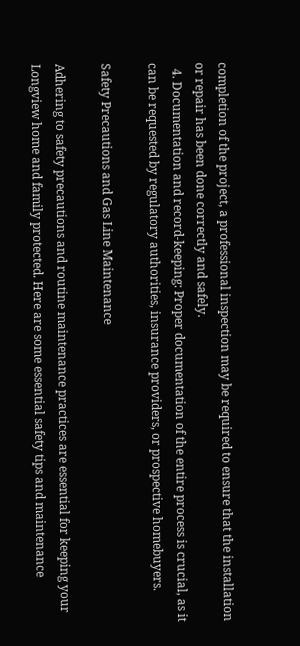completion of the project, a professional inspection may be required to ensure that the installation or repair has been done correctly and safely.
  4. Documentation and record-keeping: Proper documentation of the entire process is crucial, as it can be requested by regulatory authorities, insurance providers, or prospective homebuyers.

Safety Precautions and Gas Line Maintenance

Adhering to safety precautions and routine maintenance practices are essential for keeping your Longview home and family protected. Here are some essential safety tips and maintenance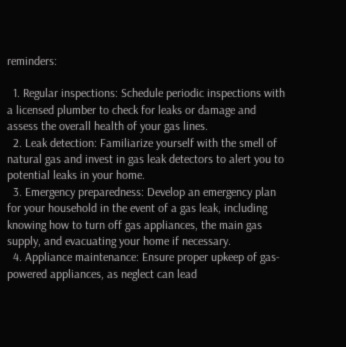reminders:

  1. Regular inspections: Schedule periodic inspections with a licensed plumber to check for leaks or damage and assess the overall health of your gas lines.
  2. Leak detection: Familiarize yourself with the smell of natural gas and invest in gas leak detectors to alert you to potential leaks in your home.
  3. Emergency preparedness: Develop an emergency plan for your household in the event of a gas leak, including knowing how to turn off gas appliances, the main gas supply, and evacuating your home if necessary.
  4. Appliance maintenance: Ensure proper upkeep of gas-powered appliances, as neglect can lead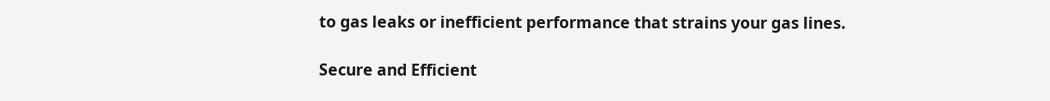to gas leaks or inefficient performance that strains your gas lines.

Secure and Efficient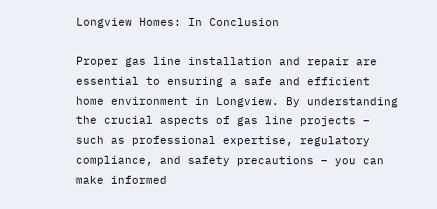Longview Homes: In Conclusion

Proper gas line installation and repair are essential to ensuring a safe and efficient home environment in Longview. By understanding the crucial aspects of gas line projects – such as professional expertise, regulatory compliance, and safety precautions – you can make informed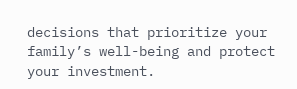decisions that prioritize your family’s well-being and protect your investment.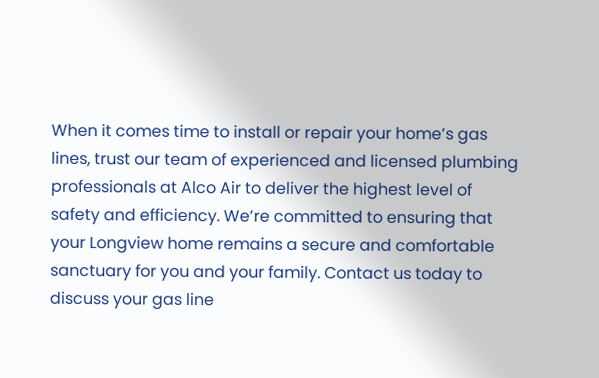When it comes time to install or repair your home’s gas lines, trust our team of experienced and licensed plumbing professionals at Alco Air to deliver the highest level of safety and efficiency. We’re committed to ensuring that your Longview home remains a secure and comfortable sanctuary for you and your family. Contact us today to discuss your gas line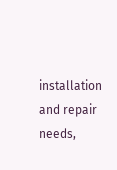installation and repair needs,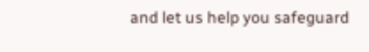and let us help you safeguard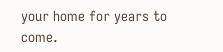your home for years to come.